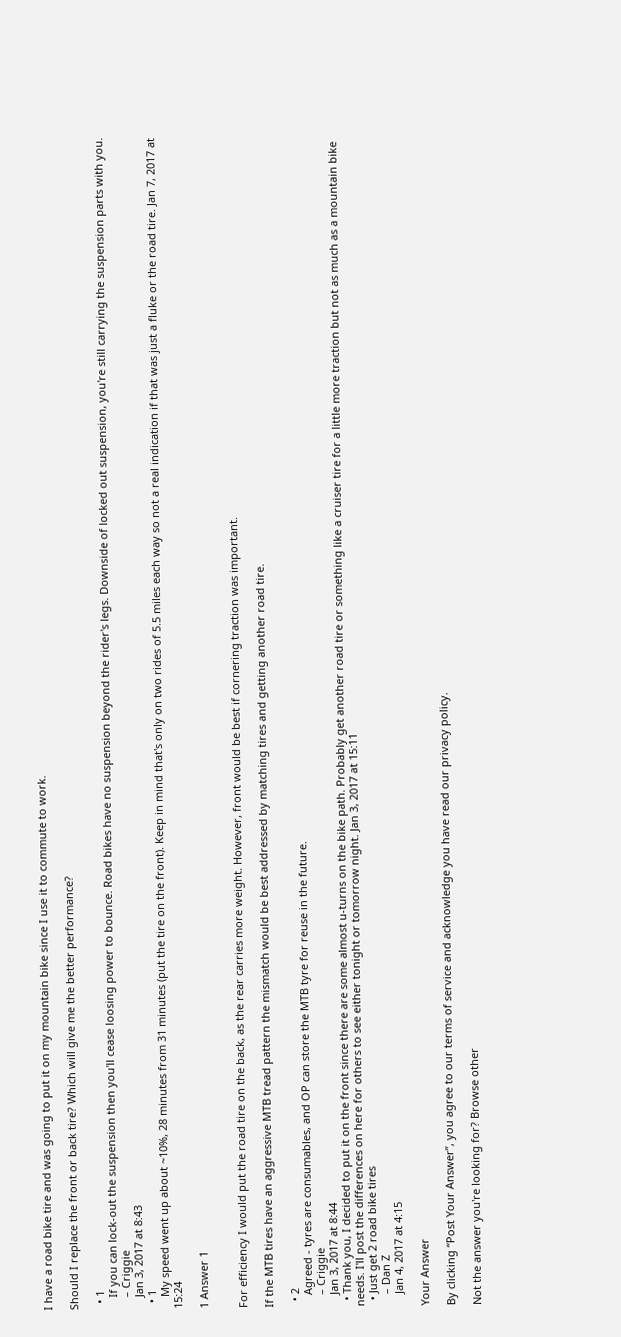I have a road bike tire and was going to put it on my mountain bike since I use it to commute to work.

Should I replace the front or back tire? Which will give me the better performance?

  • 1
    If you can lock-out the suspension then you'll cease loosing power to bounce. Road bikes have no suspension beyond the rider's legs. Downside of locked out suspension, you're still carrying the suspension parts with you.
    – Criggie
    Jan 3, 2017 at 8:43
  • 1
    My speed went up about ~10%, 28 minutes from 31 minutes (put the tire on the front). Keep in mind that's only on two rides of 5.5 miles each way so not a real indication if that was just a fluke or the road tire. Jan 7, 2017 at 15:24

1 Answer 1


For efficiency I would put the road tire on the back, as the rear carries more weight. However, front would be best if cornering traction was important.

If the MTB tires have an aggressive MTB tread pattern the mismatch would be best addressed by matching tires and getting another road tire.

  • 2
    Agreed - tyres are consumables, and OP can store the MTB tyre for reuse in the future.
    – Criggie
    Jan 3, 2017 at 8:44
  • Thank you, I decided to put it on the front since there are some almost u-turns on the bike path. Probably get another road tire or something like a cruiser tire for a little more traction but not as much as a mountain bike needs. I'll post the differences on here for others to see either tonight or tomorrow night. Jan 3, 2017 at 15:11
  • Just get 2 road bike tires
    – Dan Z
    Jan 4, 2017 at 4:15

Your Answer

By clicking “Post Your Answer”, you agree to our terms of service and acknowledge you have read our privacy policy.

Not the answer you're looking for? Browse other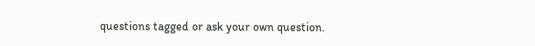questions tagged or ask your own question.